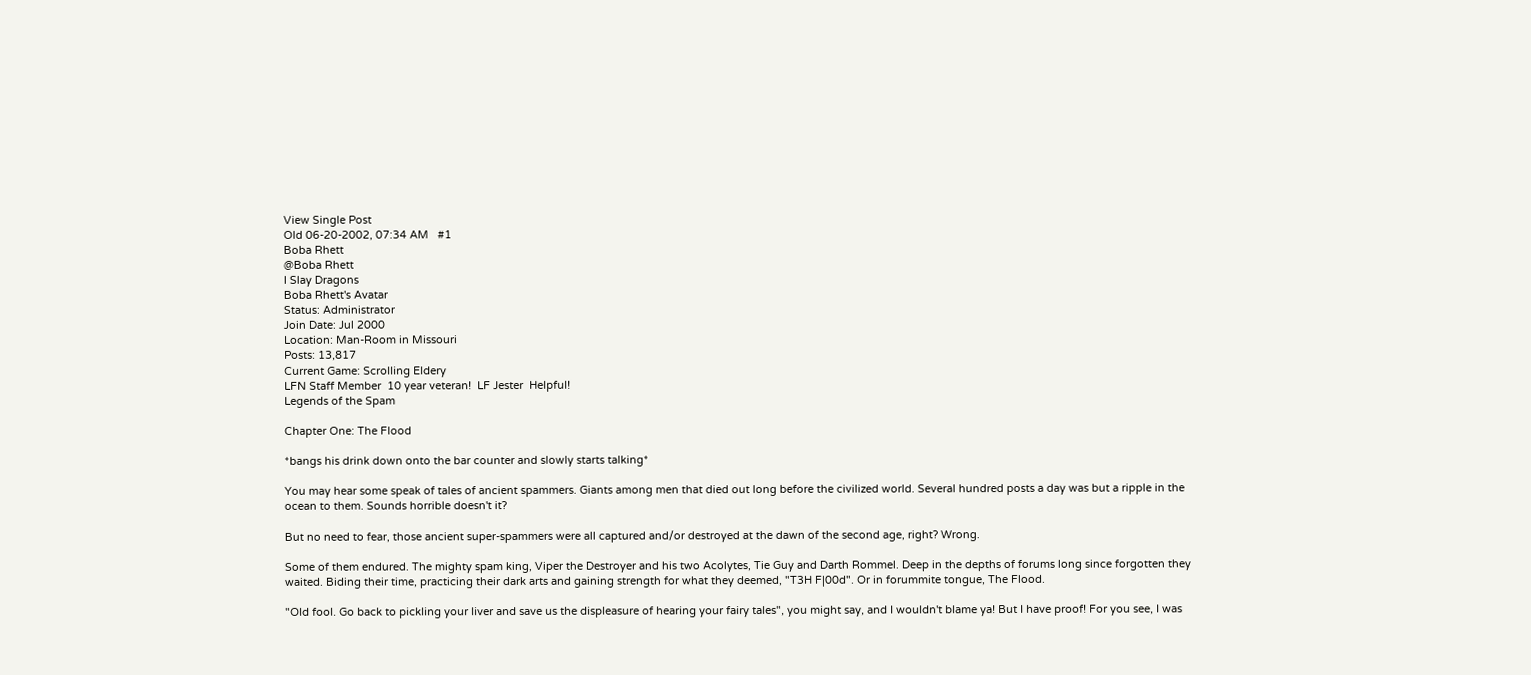View Single Post
Old 06-20-2002, 07:34 AM   #1
Boba Rhett
@Boba Rhett
I Slay Dragons
Boba Rhett's Avatar
Status: Administrator
Join Date: Jul 2000
Location: Man-Room in Missouri
Posts: 13,817
Current Game: Scrolling Eldery
LFN Staff Member  10 year veteran!  LF Jester  Helpful!
Legends of the Spam

Chapter One: The Flood

*bangs his drink down onto the bar counter and slowly starts talking*

You may hear some speak of tales of ancient spammers. Giants among men that died out long before the civilized world. Several hundred posts a day was but a ripple in the ocean to them. Sounds horrible doesn't it?

But no need to fear, those ancient super-spammers were all captured and/or destroyed at the dawn of the second age, right? Wrong.

Some of them endured. The mighty spam king, Viper the Destroyer and his two Acolytes, Tie Guy and Darth Rommel. Deep in the depths of forums long since forgotten they waited. Biding their time, practicing their dark arts and gaining strength for what they deemed, "T3H F|00d". Or in forummite tongue, The Flood.

"Old fool. Go back to pickling your liver and save us the displeasure of hearing your fairy tales", you might say, and I wouldn't blame ya! But I have proof! For you see, I was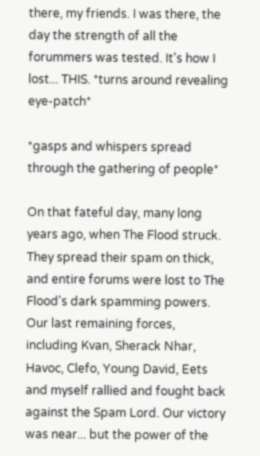there, my friends. I was there, the day the strength of all the forummers was tested. It's how I lost... THIS. *turns around revealing eye-patch*

*gasps and whispers spread through the gathering of people*

On that fateful day, many long years ago, when The Flood struck. They spread their spam on thick, and entire forums were lost to The Flood's dark spamming powers. Our last remaining forces, including Kvan, Sherack Nhar, Havoc, Clefo, Young David, Eets and myself rallied and fought back against the Spam Lord. Our victory was near... but the power of the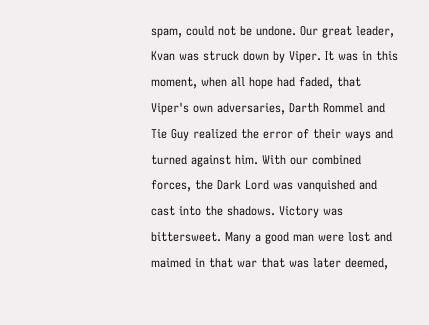spam, could not be undone. Our great leader, Kvan was struck down by Viper. It was in this moment, when all hope had faded, that Viper's own adversaries, Darth Rommel and Tie Guy realized the error of their ways and turned against him. With our combined forces, the Dark Lord was vanquished and cast into the shadows. Victory was bittersweet. Many a good man were lost and maimed in that war that was later deemed,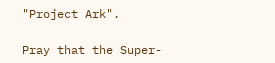"Project Ark".

Pray that the Super-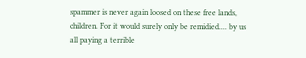spammer is never again loosed on these free lands, children. For it would surely only be remidied.... by us all paying a terrible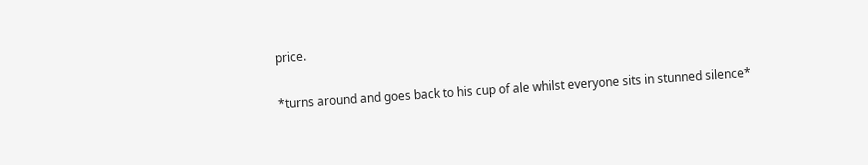price.

*turns around and goes back to his cup of ale whilst everyone sits in stunned silence*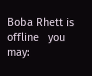Boba Rhett is offline   you may: